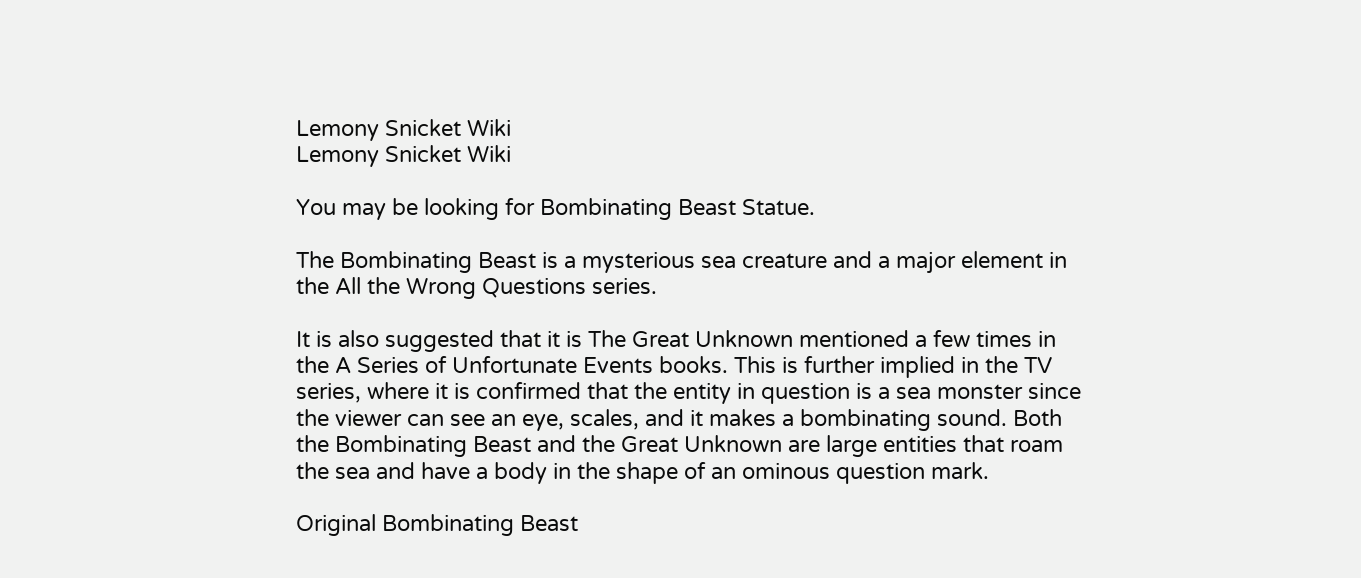Lemony Snicket Wiki
Lemony Snicket Wiki

You may be looking for Bombinating Beast Statue.

The Bombinating Beast is a mysterious sea creature and a major element in the All the Wrong Questions series.

It is also suggested that it is The Great Unknown mentioned a few times in the A Series of Unfortunate Events books. This is further implied in the TV series, where it is confirmed that the entity in question is a sea monster since the viewer can see an eye, scales, and it makes a bombinating sound. Both the Bombinating Beast and the Great Unknown are large entities that roam the sea and have a body in the shape of an ominous question mark.

Original Bombinating Beast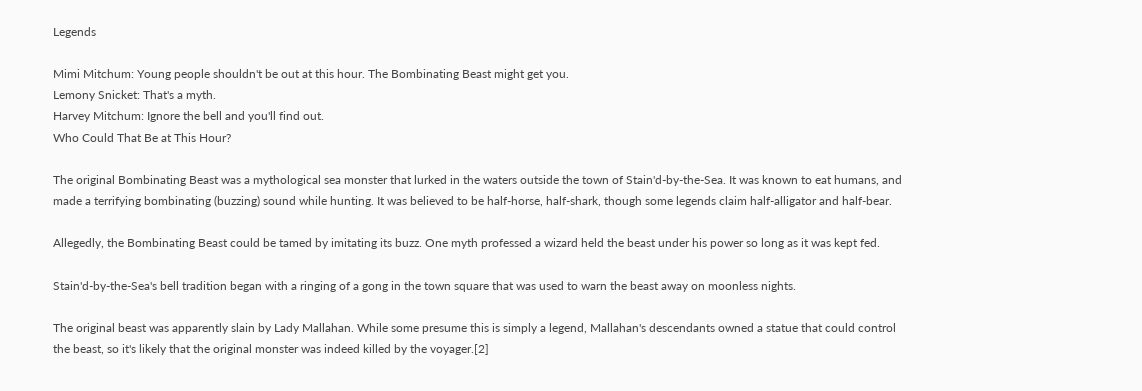Legends

Mimi Mitchum: Young people shouldn't be out at this hour. The Bombinating Beast might get you.
Lemony Snicket: That's a myth.
Harvey Mitchum: Ignore the bell and you'll find out.
Who Could That Be at This Hour?

The original Bombinating Beast was a mythological sea monster that lurked in the waters outside the town of Stain'd-by-the-Sea. It was known to eat humans, and made a terrifying bombinating (buzzing) sound while hunting. It was believed to be half-horse, half-shark, though some legends claim half-alligator and half-bear.

Allegedly, the Bombinating Beast could be tamed by imitating its buzz. One myth professed a wizard held the beast under his power so long as it was kept fed.

Stain'd-by-the-Sea's bell tradition began with a ringing of a gong in the town square that was used to warn the beast away on moonless nights.

The original beast was apparently slain by Lady Mallahan. While some presume this is simply a legend, Mallahan's descendants owned a statue that could control the beast, so it's likely that the original monster was indeed killed by the voyager.[2]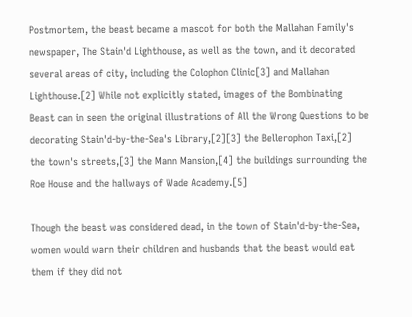Postmortem, the beast became a mascot for both the Mallahan Family's newspaper, The Stain'd Lighthouse, as well as the town, and it decorated several areas of city, including the Colophon Clinic[3] and Mallahan Lighthouse.[2] While not explicitly stated, images of the Bombinating Beast can in seen the original illustrations of All the Wrong Questions to be decorating Stain'd-by-the-Sea's Library,[2][3] the Bellerophon Taxi,[2] the town's streets,[3] the Mann Mansion,[4] the buildings surrounding the Roe House and the hallways of Wade Academy.[5]

Though the beast was considered dead, in the town of Stain'd-by-the-Sea, women would warn their children and husbands that the beast would eat them if they did not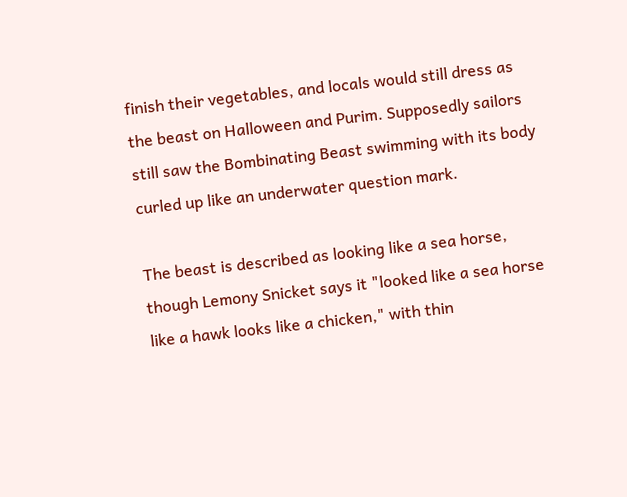finish their vegetables, and locals would still dress as the beast on Halloween and Purim. Supposedly sailors still saw the Bombinating Beast swimming with its body curled up like an underwater question mark.

The beast is described as looking like a sea horse, though Lemony Snicket says it "looked like a sea horse like a hawk looks like a chicken," with thin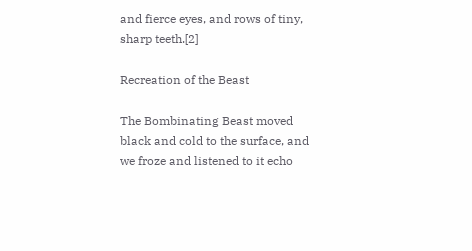and fierce eyes, and rows of tiny, sharp teeth.[2]

Recreation of the Beast

The Bombinating Beast moved black and cold to the surface, and we froze and listened to it echo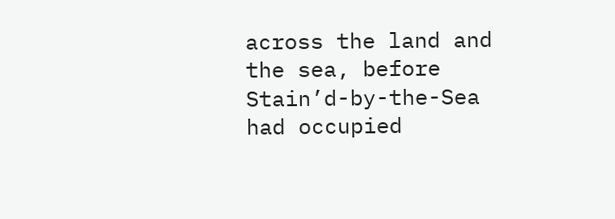across the land and the sea, before Stain’d-by-the-Sea had occupied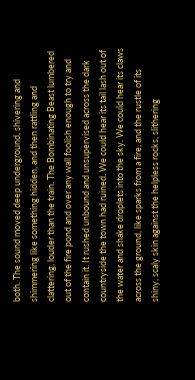both. The sound moved deep underground, shivering and shimmering like something hidden, and then rattling and clattering, louder than the train. The Bombinating Beast lumbered out of the fire pond and over any wall foolish enough to try and contain it. It rushed unbound and unsupervised across the dark countryside the town had ruined. We could hear its tail lash out of the water and shake droplets into the sky. We could hear its claws across the ground, like sparks from a fire, and the rustle of its shiny, scaly skin against the helpless rocks, slithering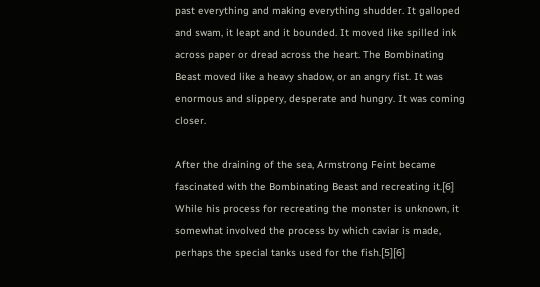past everything and making everything shudder. It galloped and swam, it leapt and it bounded. It moved like spilled ink across paper or dread across the heart. The Bombinating Beast moved like a heavy shadow, or an angry fist. It was enormous and slippery, desperate and hungry. It was coming closer.

After the draining of the sea, Armstrong Feint became fascinated with the Bombinating Beast and recreating it.[6] While his process for recreating the monster is unknown, it somewhat involved the process by which caviar is made, perhaps the special tanks used for the fish.[5][6]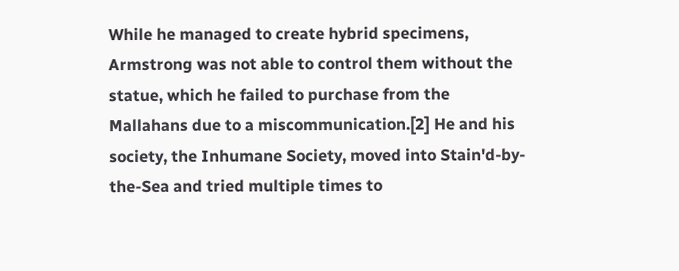While he managed to create hybrid specimens, Armstrong was not able to control them without the statue, which he failed to purchase from the Mallahans due to a miscommunication.[2] He and his society, the Inhumane Society, moved into Stain'd-by-the-Sea and tried multiple times to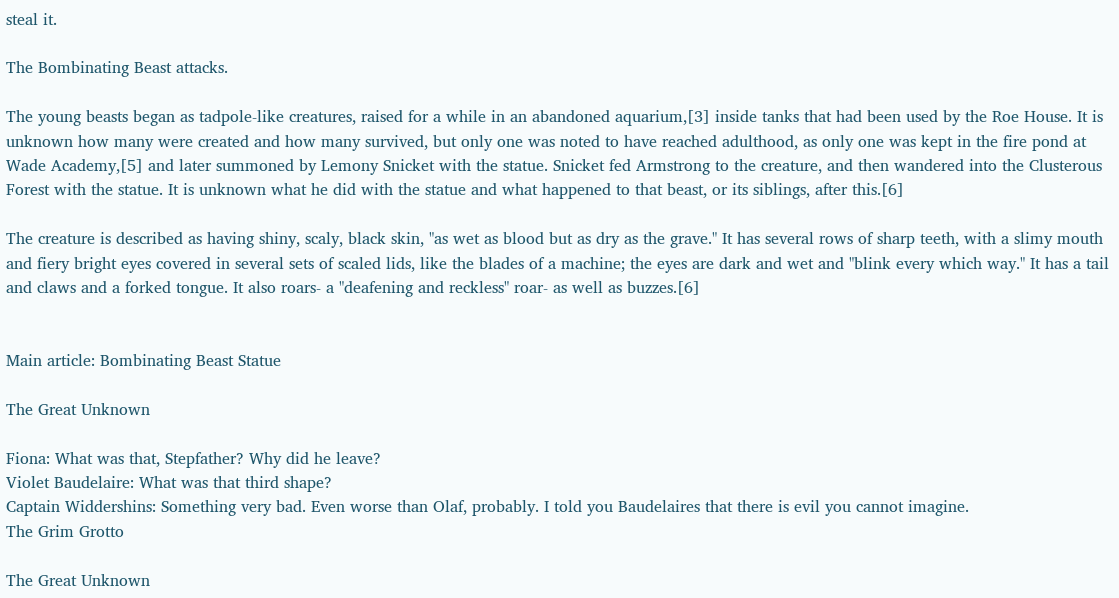steal it.

The Bombinating Beast attacks.

The young beasts began as tadpole-like creatures, raised for a while in an abandoned aquarium,[3] inside tanks that had been used by the Roe House. It is unknown how many were created and how many survived, but only one was noted to have reached adulthood, as only one was kept in the fire pond at Wade Academy,[5] and later summoned by Lemony Snicket with the statue. Snicket fed Armstrong to the creature, and then wandered into the Clusterous Forest with the statue. It is unknown what he did with the statue and what happened to that beast, or its siblings, after this.[6]

The creature is described as having shiny, scaly, black skin, "as wet as blood but as dry as the grave." It has several rows of sharp teeth, with a slimy mouth and fiery bright eyes covered in several sets of scaled lids, like the blades of a machine; the eyes are dark and wet and "blink every which way." It has a tail and claws and a forked tongue. It also roars- a "deafening and reckless" roar- as well as buzzes.[6]


Main article: Bombinating Beast Statue

The Great Unknown

Fiona: What was that, Stepfather? Why did he leave?
Violet Baudelaire: What was that third shape?
Captain Widdershins: Something very bad. Even worse than Olaf, probably. I told you Baudelaires that there is evil you cannot imagine.
The Grim Grotto

The Great Unknown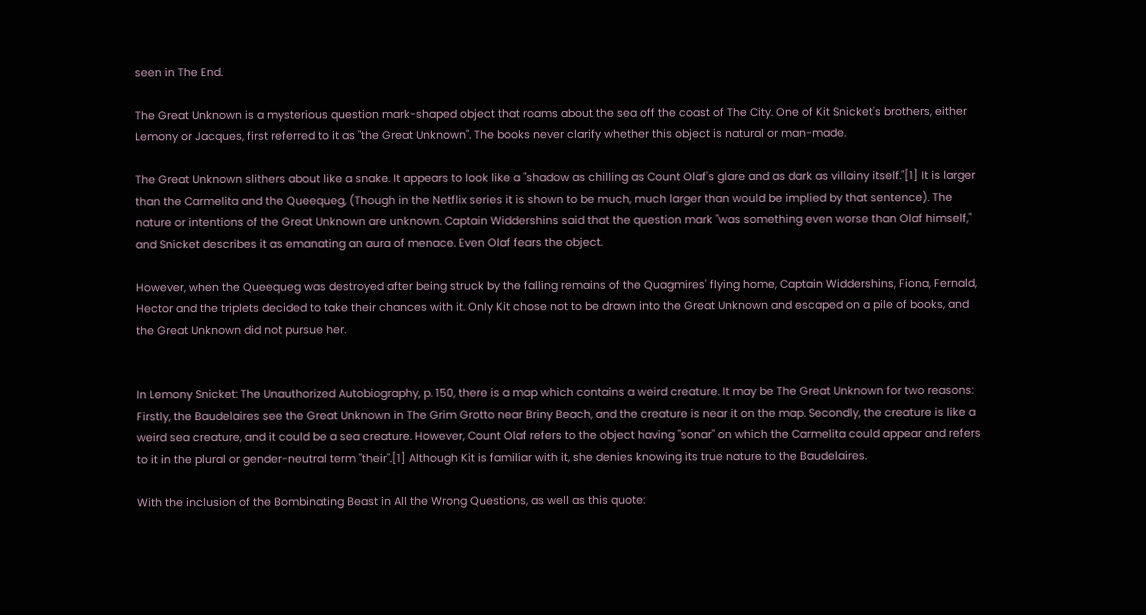seen in The End.

The Great Unknown is a mysterious question mark-shaped object that roams about the sea off the coast of The City. One of Kit Snicket's brothers, either Lemony or Jacques, first referred to it as "the Great Unknown". The books never clarify whether this object is natural or man-made.

The Great Unknown slithers about like a snake. It appears to look like a "shadow as chilling as Count Olaf's glare and as dark as villainy itself."[1] It is larger than the Carmelita and the Queequeg, (Though in the Netflix series it is shown to be much, much larger than would be implied by that sentence). The nature or intentions of the Great Unknown are unknown. Captain Widdershins said that the question mark "was something even worse than Olaf himself," and Snicket describes it as emanating an aura of menace. Even Olaf fears the object.

However, when the Queequeg was destroyed after being struck by the falling remains of the Quagmires' flying home, Captain Widdershins, Fiona, Fernald, Hector and the triplets decided to take their chances with it. Only Kit chose not to be drawn into the Great Unknown and escaped on a pile of books, and the Great Unknown did not pursue her.


In Lemony Snicket: The Unauthorized Autobiography, p. 150, there is a map which contains a weird creature. It may be The Great Unknown for two reasons: Firstly, the Baudelaires see the Great Unknown in The Grim Grotto near Briny Beach, and the creature is near it on the map. Secondly, the creature is like a weird sea creature, and it could be a sea creature. However, Count Olaf refers to the object having "sonar" on which the Carmelita could appear and refers to it in the plural or gender-neutral term "their".[1] Although Kit is familiar with it, she denies knowing its true nature to the Baudelaires.

With the inclusion of the Bombinating Beast in All the Wrong Questions, as well as this quote: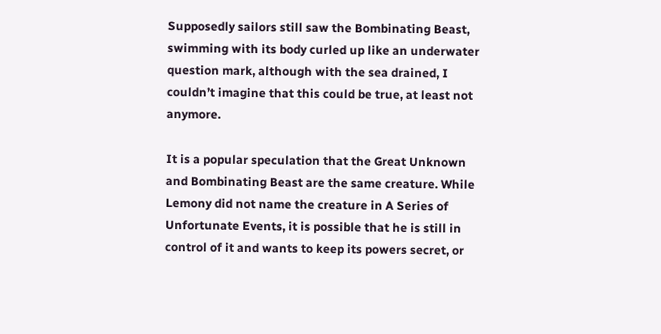Supposedly sailors still saw the Bombinating Beast, swimming with its body curled up like an underwater question mark, although with the sea drained, I couldn’t imagine that this could be true, at least not anymore.

It is a popular speculation that the Great Unknown and Bombinating Beast are the same creature. While Lemony did not name the creature in A Series of Unfortunate Events, it is possible that he is still in control of it and wants to keep its powers secret, or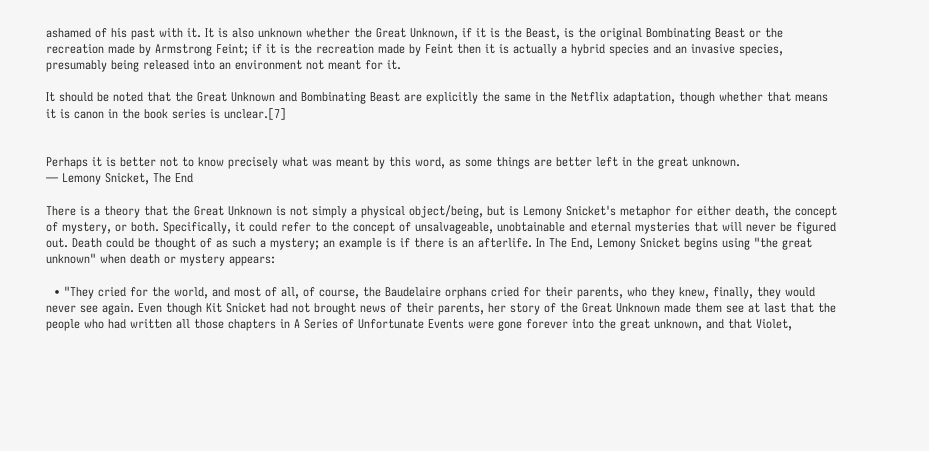ashamed of his past with it. It is also unknown whether the Great Unknown, if it is the Beast, is the original Bombinating Beast or the recreation made by Armstrong Feint; if it is the recreation made by Feint then it is actually a hybrid species and an invasive species, presumably being released into an environment not meant for it.

It should be noted that the Great Unknown and Bombinating Beast are explicitly the same in the Netflix adaptation, though whether that means it is canon in the book series is unclear.[7]


Perhaps it is better not to know precisely what was meant by this word, as some things are better left in the great unknown.
— Lemony Snicket, The End

There is a theory that the Great Unknown is not simply a physical object/being, but is Lemony Snicket's metaphor for either death, the concept of mystery, or both. Specifically, it could refer to the concept of unsalvageable, unobtainable and eternal mysteries that will never be figured out. Death could be thought of as such a mystery; an example is if there is an afterlife. In The End, Lemony Snicket begins using "the great unknown" when death or mystery appears:

  • "They cried for the world, and most of all, of course, the Baudelaire orphans cried for their parents, who they knew, finally, they would never see again. Even though Kit Snicket had not brought news of their parents, her story of the Great Unknown made them see at last that the people who had written all those chapters in A Series of Unfortunate Events were gone forever into the great unknown, and that Violet,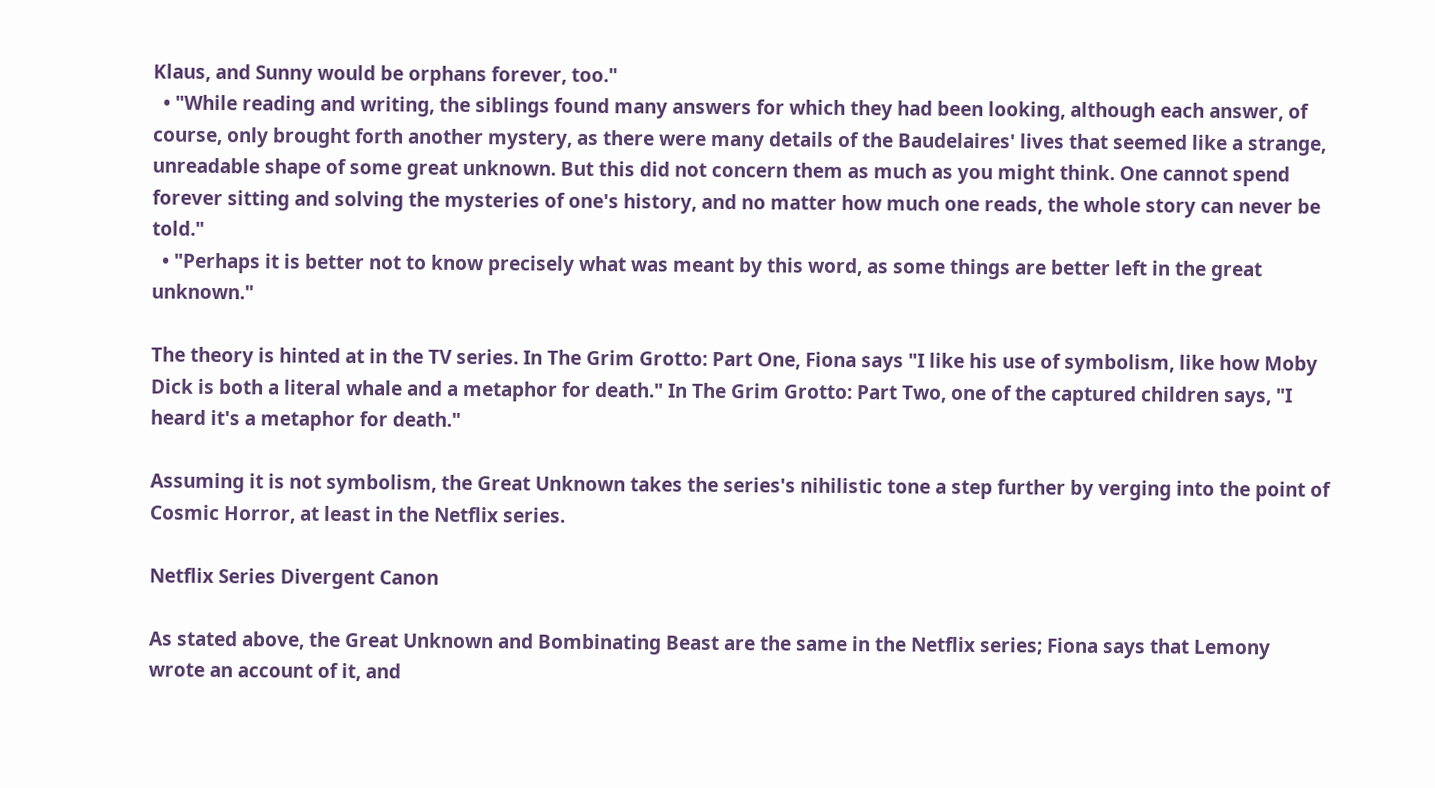Klaus, and Sunny would be orphans forever, too."
  • "While reading and writing, the siblings found many answers for which they had been looking, although each answer, of course, only brought forth another mystery, as there were many details of the Baudelaires' lives that seemed like a strange, unreadable shape of some great unknown. But this did not concern them as much as you might think. One cannot spend forever sitting and solving the mysteries of one's history, and no matter how much one reads, the whole story can never be told."
  • "Perhaps it is better not to know precisely what was meant by this word, as some things are better left in the great unknown."

The theory is hinted at in the TV series. In The Grim Grotto: Part One, Fiona says "I like his use of symbolism, like how Moby Dick is both a literal whale and a metaphor for death." In The Grim Grotto: Part Two, one of the captured children says, "I heard it's a metaphor for death."

Assuming it is not symbolism, the Great Unknown takes the series's nihilistic tone a step further by verging into the point of Cosmic Horror, at least in the Netflix series.

Netflix Series Divergent Canon

As stated above, the Great Unknown and Bombinating Beast are the same in the Netflix series; Fiona says that Lemony wrote an account of it, and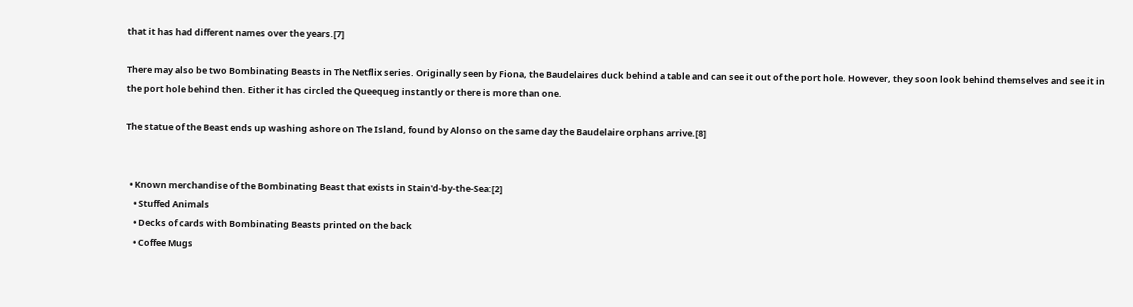that it has had different names over the years.[7]

There may also be two Bombinating Beasts in The Netflix series. Originally seen by Fiona, the Baudelaires duck behind a table and can see it out of the port hole. However, they soon look behind themselves and see it in the port hole behind then. Either it has circled the Queequeg instantly or there is more than one.

The statue of the Beast ends up washing ashore on The Island, found by Alonso on the same day the Baudelaire orphans arrive.[8]


  • Known merchandise of the Bombinating Beast that exists in Stain'd-by-the-Sea:[2]
    • Stuffed Animals
    • Decks of cards with Bombinating Beasts printed on the back
    • Coffee Mugs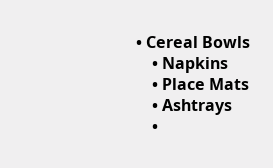• Cereal Bowls
    • Napkins
    • Place Mats
    • Ashtrays
    •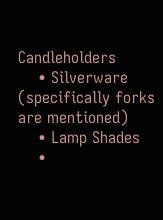Candleholders
    • Silverware (specifically forks are mentioned)
    • Lamp Shades
    •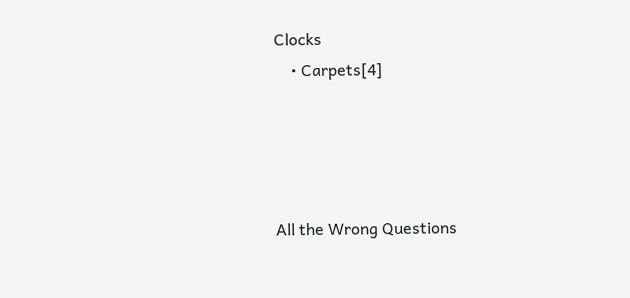Clocks
    • Carpets[4]




All the Wrong Questions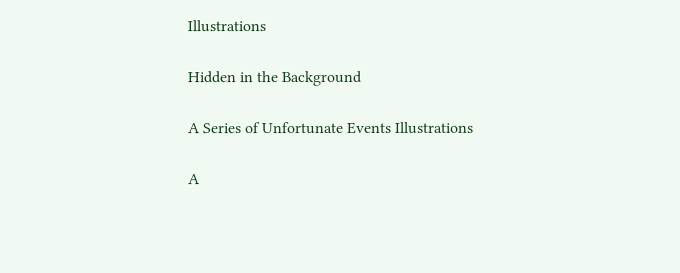Illustrations

Hidden in the Background

A Series of Unfortunate Events Illustrations

A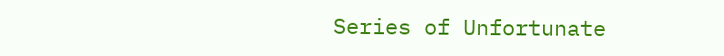Series of Unfortunate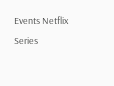Events Netflix Series